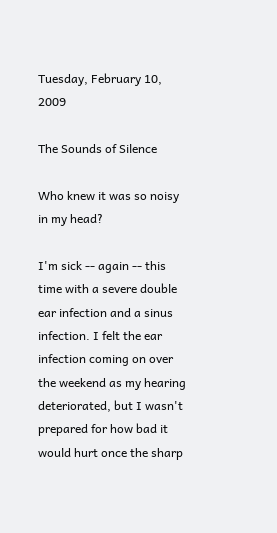Tuesday, February 10, 2009

The Sounds of Silence

Who knew it was so noisy in my head?

I'm sick -- again -- this time with a severe double ear infection and a sinus infection. I felt the ear infection coming on over the weekend as my hearing deteriorated, but I wasn't prepared for how bad it would hurt once the sharp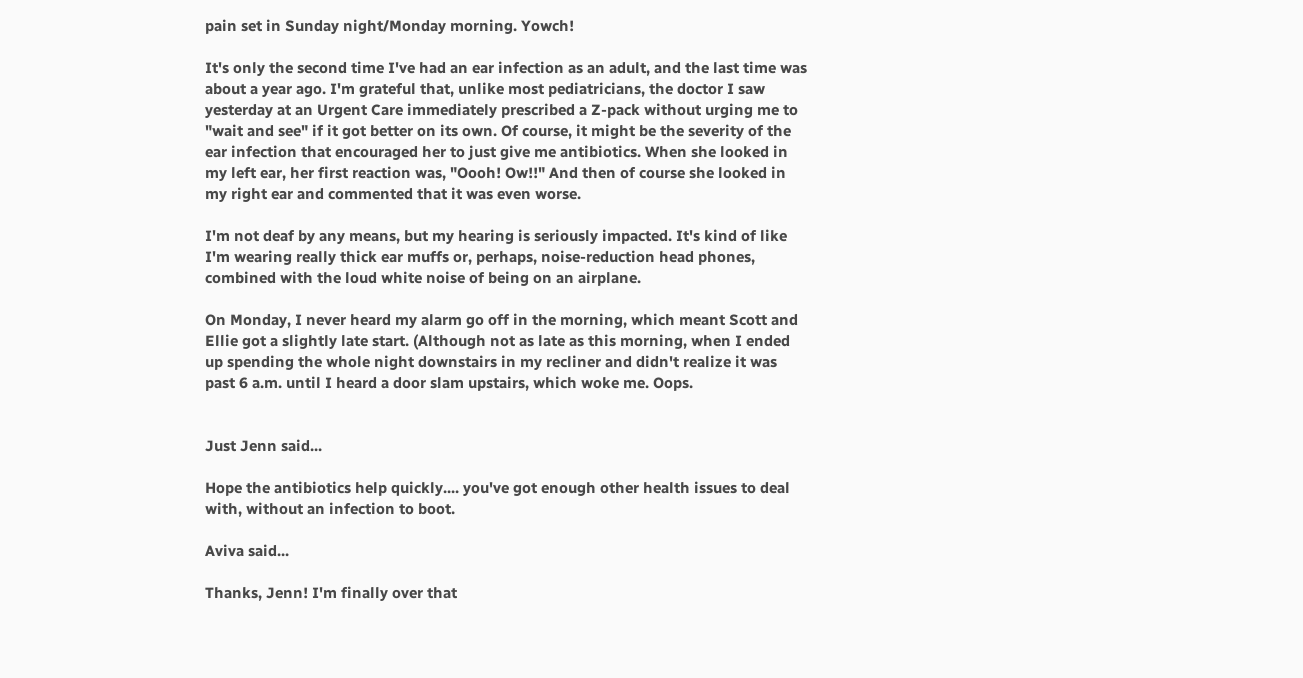pain set in Sunday night/Monday morning. Yowch!

It's only the second time I've had an ear infection as an adult, and the last time was about a year ago. I'm grateful that, unlike most pediatricians, the doctor I saw yesterday at an Urgent Care immediately prescribed a Z-pack without urging me to "wait and see" if it got better on its own. Of course, it might be the severity of the ear infection that encouraged her to just give me antibiotics. When she looked in my left ear, her first reaction was, "Oooh! Ow!!" And then of course she looked in my right ear and commented that it was even worse.

I'm not deaf by any means, but my hearing is seriously impacted. It's kind of like I'm wearing really thick ear muffs or, perhaps, noise-reduction head phones, combined with the loud white noise of being on an airplane.

On Monday, I never heard my alarm go off in the morning, which meant Scott and Ellie got a slightly late start. (Although not as late as this morning, when I ended up spending the whole night downstairs in my recliner and didn't realize it was past 6 a.m. until I heard a door slam upstairs, which woke me. Oops.


Just Jenn said...

Hope the antibiotics help quickly.... you've got enough other health issues to deal with, without an infection to boot.

Aviva said...

Thanks, Jenn! I'm finally over that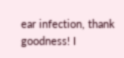ear infection, thank goodness! I